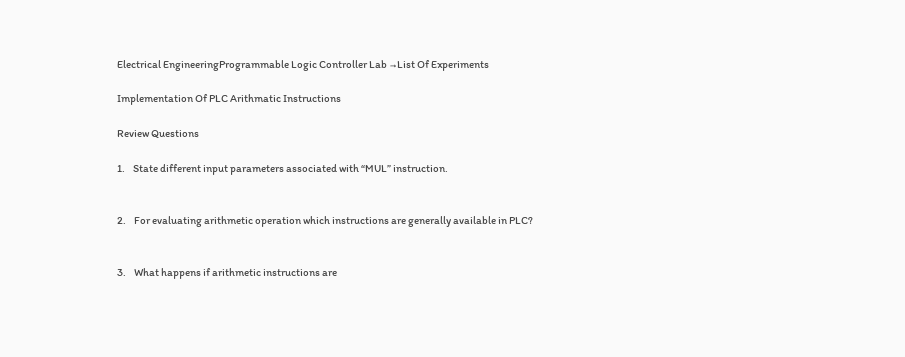Electrical EngineeringProgrammable Logic Controller Lab →List Of Experiments

Implementation Of PLC Arithmatic Instructions

Review Questions

1.    State different input parameters associated with “MUL” instruction.


2.    For evaluating arithmetic operation which instructions are generally available in PLC?


3.    What happens if arithmetic instructions are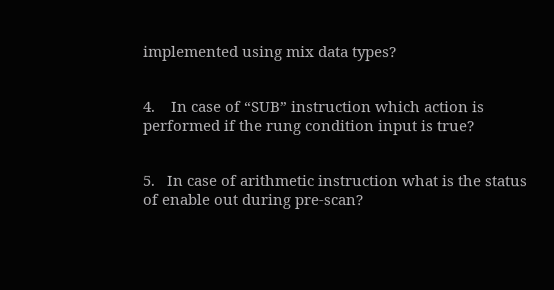implemented using mix data types?


4.    In case of “SUB” instruction which action is performed if the rung condition input is true?


5.   In case of arithmetic instruction what is the status of enable out during pre-scan?